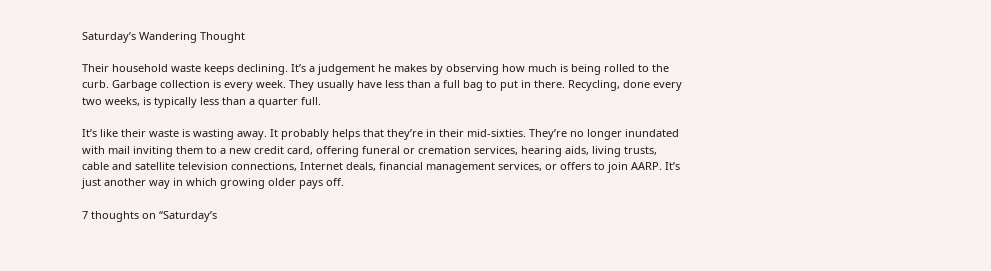Saturday’s Wandering Thought

Their household waste keeps declining. It’s a judgement he makes by observing how much is being rolled to the curb. Garbage collection is every week. They usually have less than a full bag to put in there. Recycling, done every two weeks, is typically less than a quarter full.

It’s like their waste is wasting away. It probably helps that they’re in their mid-sixties. They’re no longer inundated with mail inviting them to a new credit card, offering funeral or cremation services, hearing aids, living trusts, cable and satellite television connections, Internet deals, financial management services, or offers to join AARP. It’s just another way in which growing older pays off.

7 thoughts on “Saturday’s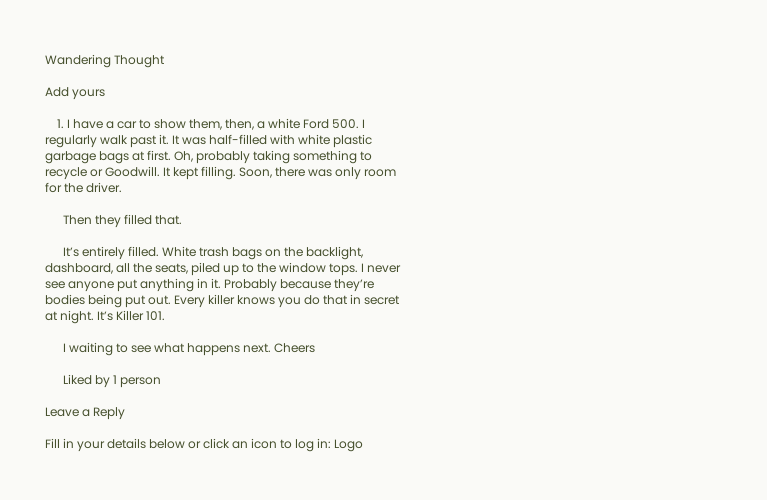Wandering Thought

Add yours

    1. I have a car to show them, then, a white Ford 500. I regularly walk past it. It was half-filled with white plastic garbage bags at first. Oh, probably taking something to recycle or Goodwill. It kept filling. Soon, there was only room for the driver.

      Then they filled that.

      It’s entirely filled. White trash bags on the backlight, dashboard, all the seats, piled up to the window tops. I never see anyone put anything in it. Probably because they’re bodies being put out. Every killer knows you do that in secret at night. It’s Killer 101.

      I waiting to see what happens next. Cheers

      Liked by 1 person

Leave a Reply

Fill in your details below or click an icon to log in: Logo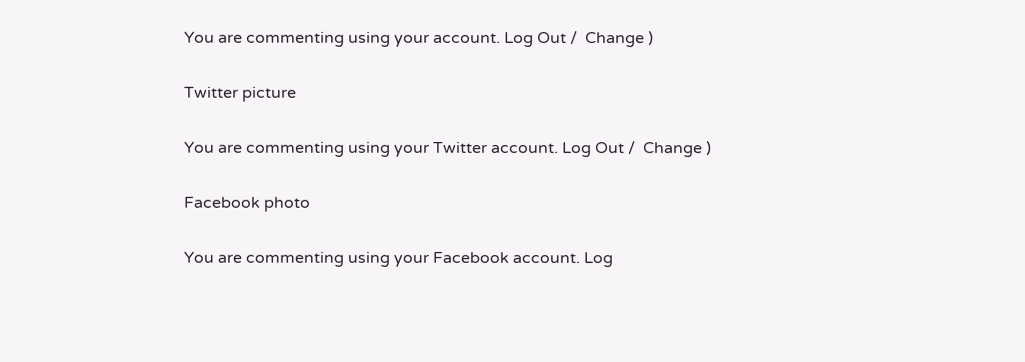You are commenting using your account. Log Out /  Change )

Twitter picture

You are commenting using your Twitter account. Log Out /  Change )

Facebook photo

You are commenting using your Facebook account. Log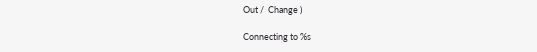Out /  Change )

Connecting to %s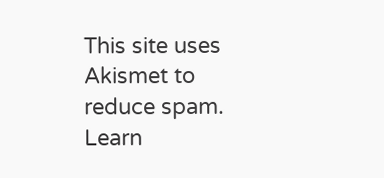This site uses Akismet to reduce spam. Learn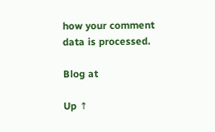how your comment data is processed.

Blog at

Up ↑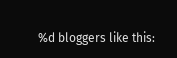%d bloggers like this: